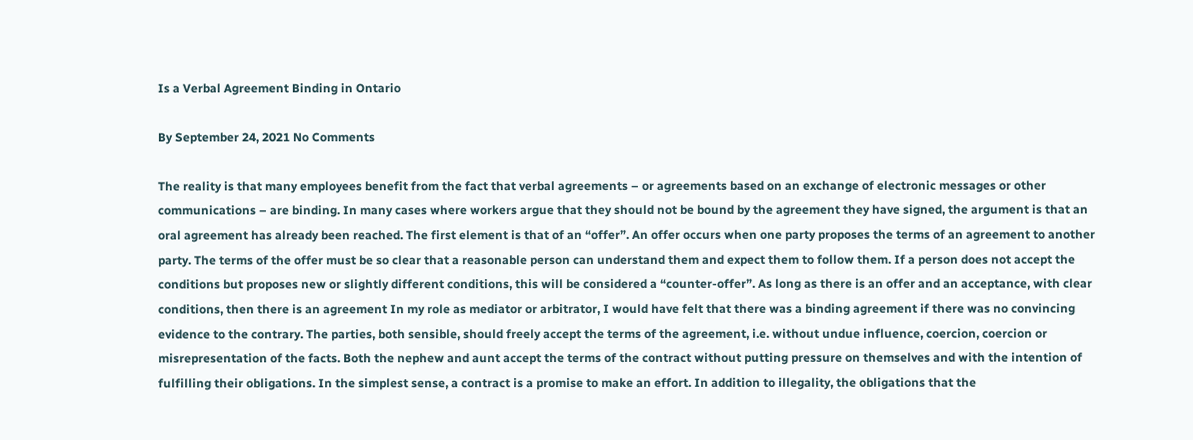Is a Verbal Agreement Binding in Ontario

By September 24, 2021 No Comments

The reality is that many employees benefit from the fact that verbal agreements – or agreements based on an exchange of electronic messages or other communications – are binding. In many cases where workers argue that they should not be bound by the agreement they have signed, the argument is that an oral agreement has already been reached. The first element is that of an “offer”. An offer occurs when one party proposes the terms of an agreement to another party. The terms of the offer must be so clear that a reasonable person can understand them and expect them to follow them. If a person does not accept the conditions but proposes new or slightly different conditions, this will be considered a “counter-offer”. As long as there is an offer and an acceptance, with clear conditions, then there is an agreement In my role as mediator or arbitrator, I would have felt that there was a binding agreement if there was no convincing evidence to the contrary. The parties, both sensible, should freely accept the terms of the agreement, i.e. without undue influence, coercion, coercion or misrepresentation of the facts. Both the nephew and aunt accept the terms of the contract without putting pressure on themselves and with the intention of fulfilling their obligations. In the simplest sense, a contract is a promise to make an effort. In addition to illegality, the obligations that the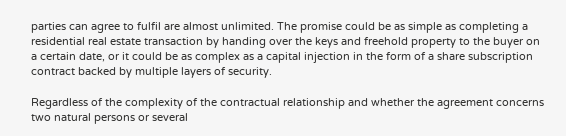parties can agree to fulfil are almost unlimited. The promise could be as simple as completing a residential real estate transaction by handing over the keys and freehold property to the buyer on a certain date, or it could be as complex as a capital injection in the form of a share subscription contract backed by multiple layers of security.

Regardless of the complexity of the contractual relationship and whether the agreement concerns two natural persons or several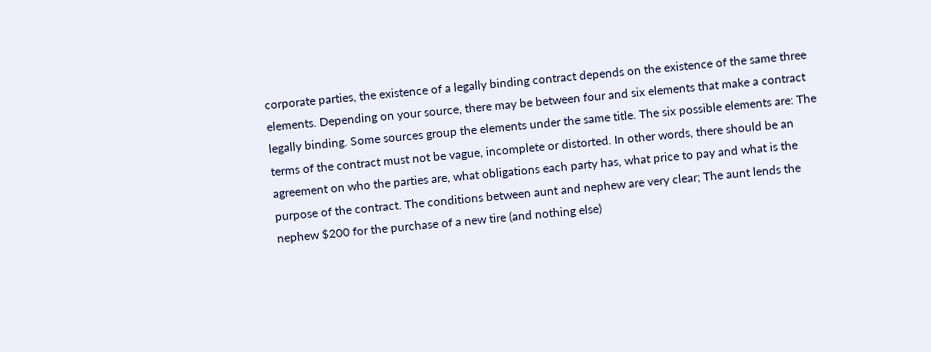corporate parties, the existence of a legally binding contract depends on the existence of the same three elements. Depending on your source, there may be between four and six elements that make a contract legally binding. Some sources group the elements under the same title. The six possible elements are: The terms of the contract must not be vague, incomplete or distorted. In other words, there should be an agreement on who the parties are, what obligations each party has, what price to pay and what is the purpose of the contract. The conditions between aunt and nephew are very clear; The aunt lends the nephew $200 for the purchase of a new tire (and nothing else)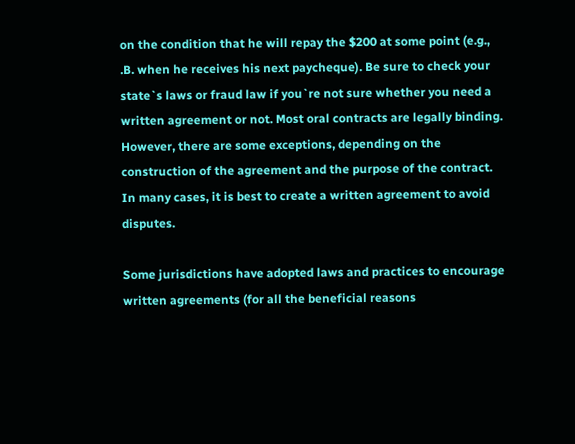on the condition that he will repay the $200 at some point (e.g., .B. when he receives his next paycheque). Be sure to check your state`s laws or fraud law if you`re not sure whether you need a written agreement or not. Most oral contracts are legally binding. However, there are some exceptions, depending on the construction of the agreement and the purpose of the contract. In many cases, it is best to create a written agreement to avoid disputes.

Some jurisdictions have adopted laws and practices to encourage written agreements (for all the beneficial reasons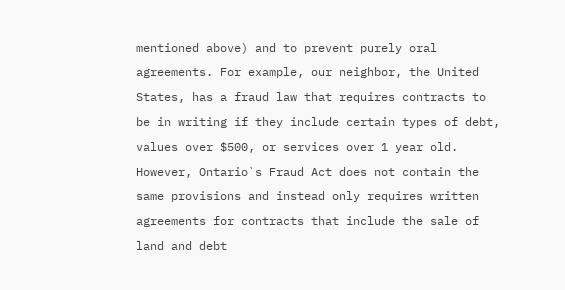mentioned above) and to prevent purely oral agreements. For example, our neighbor, the United States, has a fraud law that requires contracts to be in writing if they include certain types of debt, values over $500, or services over 1 year old. However, Ontario`s Fraud Act does not contain the same provisions and instead only requires written agreements for contracts that include the sale of land and debt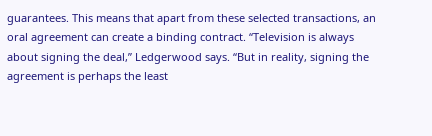guarantees. This means that apart from these selected transactions, an oral agreement can create a binding contract. “Television is always about signing the deal,” Ledgerwood says. “But in reality, signing the agreement is perhaps the least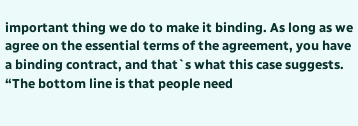important thing we do to make it binding. As long as we agree on the essential terms of the agreement, you have a binding contract, and that`s what this case suggests. “The bottom line is that people need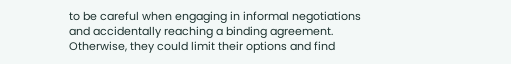to be careful when engaging in informal negotiations and accidentally reaching a binding agreement. Otherwise, they could limit their options and find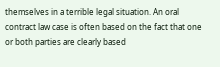themselves in a terrible legal situation. An oral contract law case is often based on the fact that one or both parties are clearly based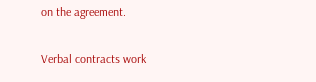on the agreement.

Verbal contracts work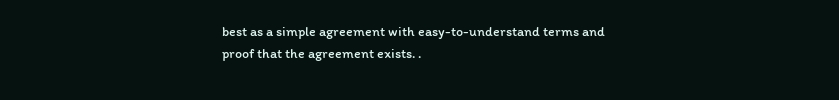best as a simple agreement with easy-to-understand terms and proof that the agreement exists. .